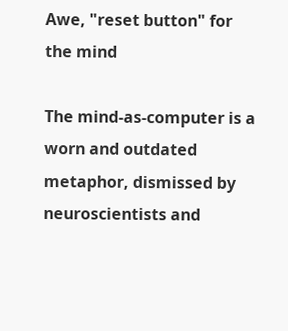Awe, "reset button" for the mind

The mind-as-computer is a worn and outdated metaphor, dismissed by neuroscientists and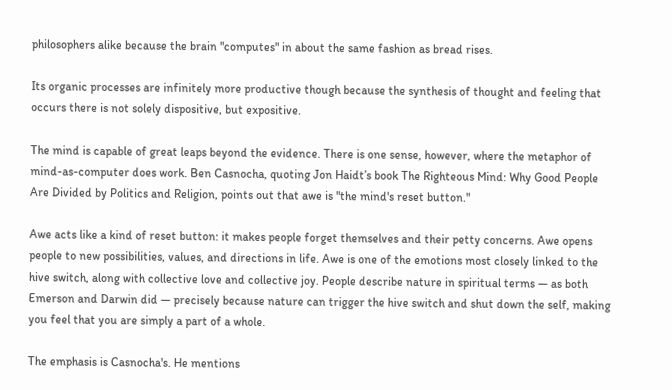philosophers alike because the brain "computes" in about the same fashion as bread rises.

Its organic processes are infinitely more productive though because the synthesis of thought and feeling that occurs there is not solely dispositive, but expositive.

The mind is capable of great leaps beyond the evidence. There is one sense, however, where the metaphor of mind-as-computer does work. Ben Casnocha, quoting Jon Haidt’s book The Righteous Mind: Why Good People Are Divided by Politics and Religion, points out that awe is "the mind's reset button."

Awe acts like a kind of reset button: it makes people forget themselves and their petty concerns. Awe opens people to new possibilities, values, and directions in life. Awe is one of the emotions most closely linked to the hive switch, along with collective love and collective joy. People describe nature in spiritual terms — as both Emerson and Darwin did — precisely because nature can trigger the hive switch and shut down the self, making you feel that you are simply a part of a whole.

The emphasis is Casnocha's. He mentions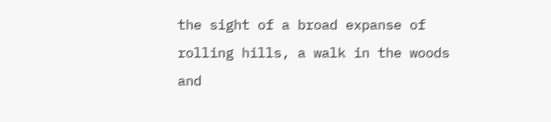the sight of a broad expanse of rolling hills, a walk in the woods and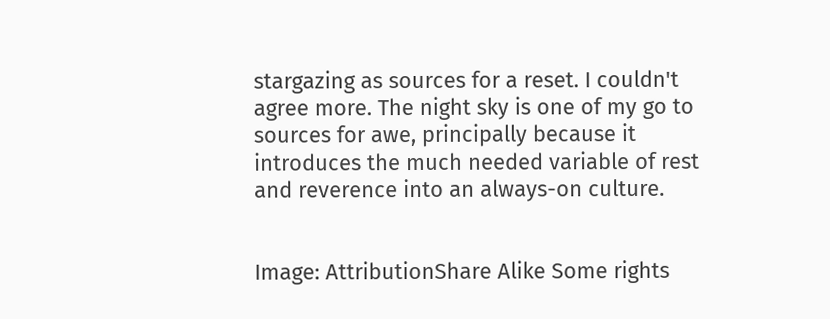stargazing as sources for a reset. I couldn't agree more. The night sky is one of my go to sources for awe, principally because it introduces the much needed variable of rest and reverence into an always-on culture.


Image: AttributionShare Alike Some rights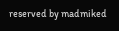reserved by madmiked